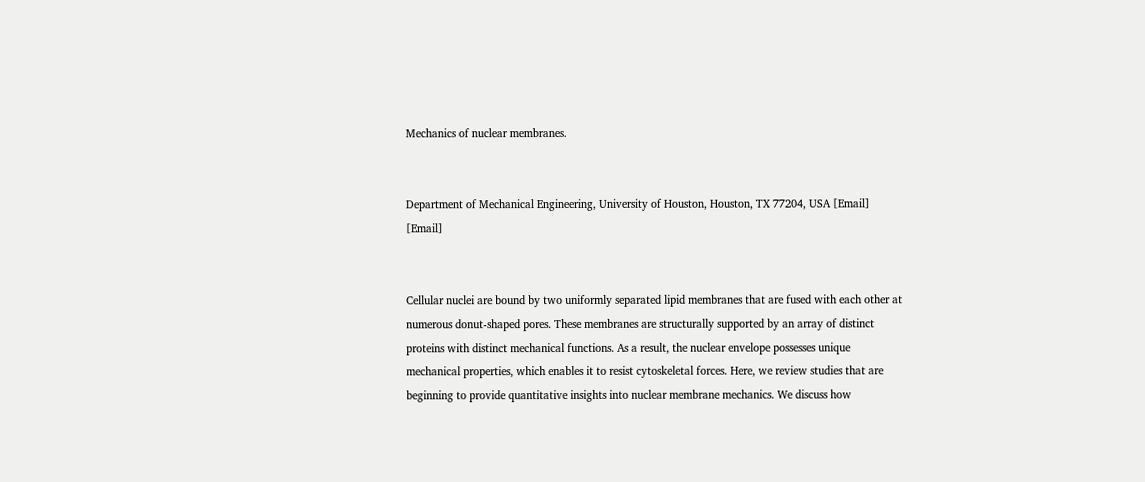Mechanics of nuclear membranes.


Department of Mechanical Engineering, University of Houston, Houston, TX 77204, USA [Email] [Email]


Cellular nuclei are bound by two uniformly separated lipid membranes that are fused with each other at numerous donut-shaped pores. These membranes are structurally supported by an array of distinct proteins with distinct mechanical functions. As a result, the nuclear envelope possesses unique mechanical properties, which enables it to resist cytoskeletal forces. Here, we review studies that are beginning to provide quantitative insights into nuclear membrane mechanics. We discuss how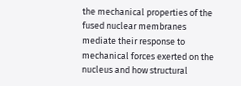the mechanical properties of the fused nuclear membranes mediate their response to mechanical forces exerted on the nucleus and how structural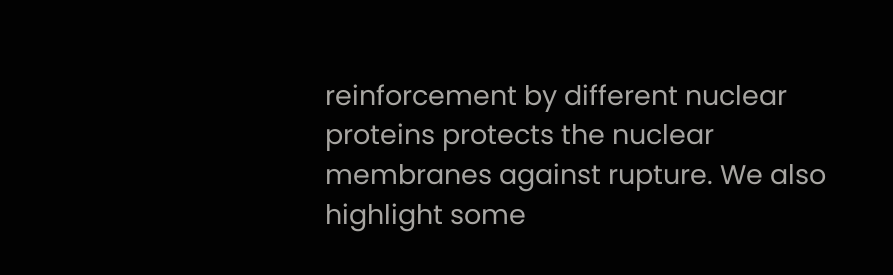reinforcement by different nuclear proteins protects the nuclear membranes against rupture. We also highlight some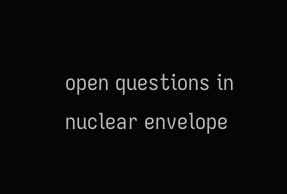open questions in nuclear envelope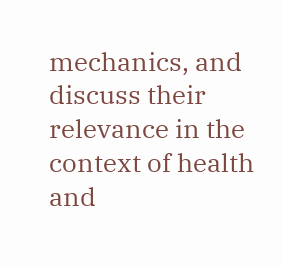mechanics, and discuss their relevance in the context of health and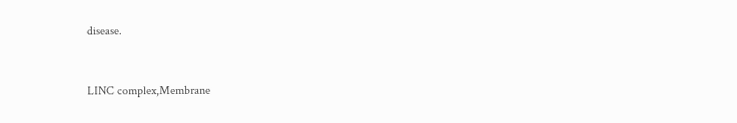disease.


LINC complex,Membrane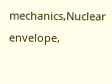mechanics,Nuclear envelope,